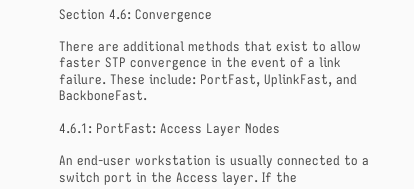Section 4.6: Convergence

There are additional methods that exist to allow faster STP convergence in the event of a link failure. These include: PortFast, UplinkFast, and BackboneFast.

4.6.1: PortFast: Access Layer Nodes

An end-user workstation is usually connected to a switch port in the Access layer. If the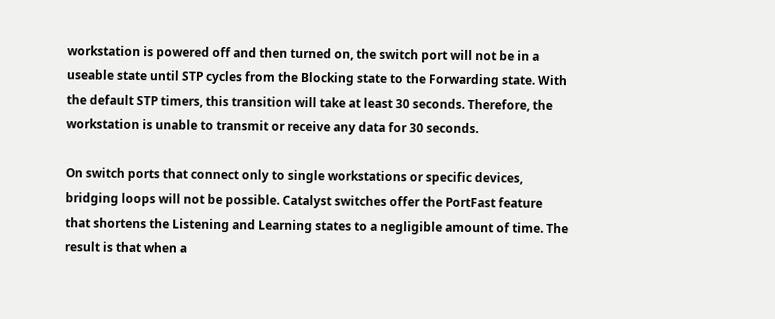workstation is powered off and then turned on, the switch port will not be in a useable state until STP cycles from the Blocking state to the Forwarding state. With the default STP timers, this transition will take at least 30 seconds. Therefore, the workstation is unable to transmit or receive any data for 30 seconds.

On switch ports that connect only to single workstations or specific devices, bridging loops will not be possible. Catalyst switches offer the PortFast feature that shortens the Listening and Learning states to a negligible amount of time. The result is that when a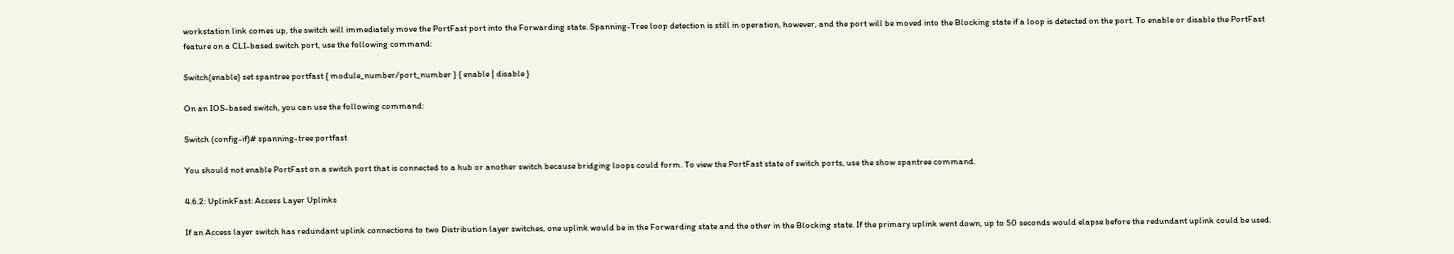workstation link comes up, the switch will immediately move the PortFast port into the Forwarding state. Spanning-Tree loop detection is still in operation, however, and the port will be moved into the Blocking state if a loop is detected on the port. To enable or disable the PortFast feature on a CLI-based switch port, use the following command:

Switch(enable) set spantree portfast { module_number/port_number } { enable | disable }

On an IOS-based switch, you can use the following command:

Switch (config-if)# spanning-tree portfast

You should not enable PortFast on a switch port that is connected to a hub or another switch because bridging loops could form. To view the PortFast state of switch ports, use the show spantree command.

4.6.2: UplinkFast: Access Layer Uplinks

If an Access layer switch has redundant uplink connections to two Distribution layer switches, one uplink would be in the Forwarding state and the other in the Blocking state. If the primary uplink went down, up to 50 seconds would elapse before the redundant uplink could be used.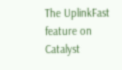The UplinkFast feature on Catalyst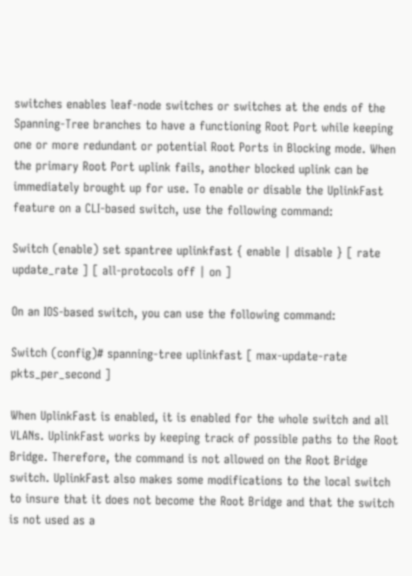switches enables leaf-node switches or switches at the ends of the Spanning-Tree branches to have a functioning Root Port while keeping one or more redundant or potential Root Ports in Blocking mode. When the primary Root Port uplink fails, another blocked uplink can be immediately brought up for use. To enable or disable the UplinkFast feature on a CLI-based switch, use the following command:

Switch (enable) set spantree uplinkfast { enable | disable } [ rate update_rate ] [ all-protocols off | on ]

On an IOS-based switch, you can use the following command:

Switch (config)# spanning-tree uplinkfast [ max-update-rate pkts_per_second ]

When UplinkFast is enabled, it is enabled for the whole switch and all VLANs. UplinkFast works by keeping track of possible paths to the Root Bridge. Therefore, the command is not allowed on the Root Bridge switch. UplinkFast also makes some modifications to the local switch to insure that it does not become the Root Bridge and that the switch is not used as a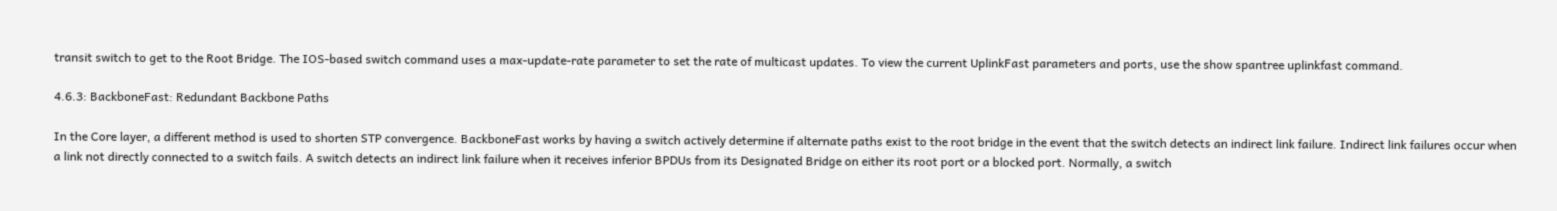transit switch to get to the Root Bridge. The IOS-based switch command uses a max-update-rate parameter to set the rate of multicast updates. To view the current UplinkFast parameters and ports, use the show spantree uplinkfast command.

4.6.3: BackboneFast: Redundant Backbone Paths

In the Core layer, a different method is used to shorten STP convergence. BackboneFast works by having a switch actively determine if alternate paths exist to the root bridge in the event that the switch detects an indirect link failure. Indirect link failures occur when a link not directly connected to a switch fails. A switch detects an indirect link failure when it receives inferior BPDUs from its Designated Bridge on either its root port or a blocked port. Normally, a switch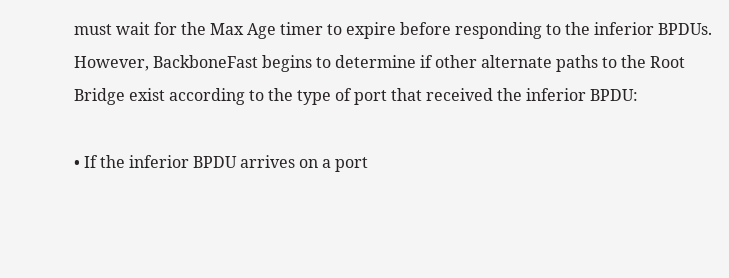must wait for the Max Age timer to expire before responding to the inferior BPDUs. However, BackboneFast begins to determine if other alternate paths to the Root Bridge exist according to the type of port that received the inferior BPDU:

• If the inferior BPDU arrives on a port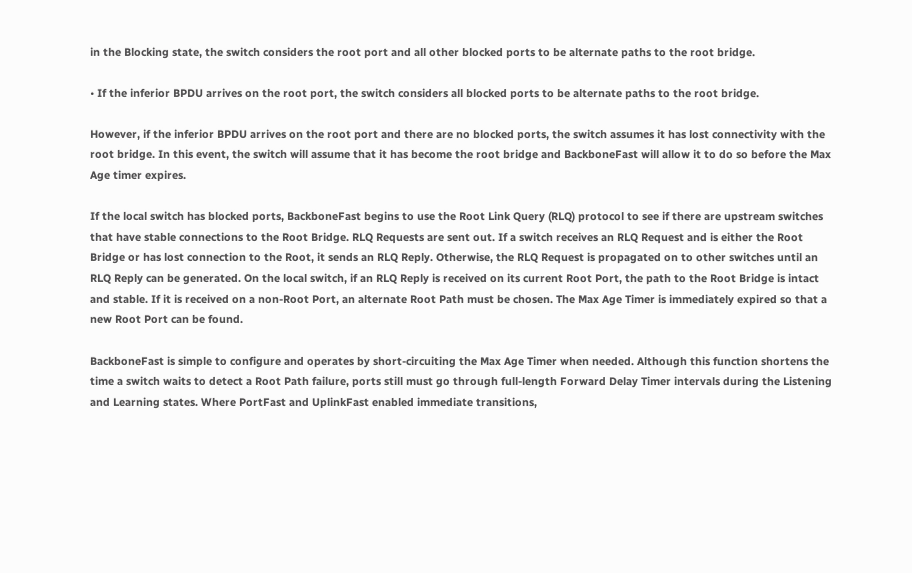in the Blocking state, the switch considers the root port and all other blocked ports to be alternate paths to the root bridge.

• If the inferior BPDU arrives on the root port, the switch considers all blocked ports to be alternate paths to the root bridge.

However, if the inferior BPDU arrives on the root port and there are no blocked ports, the switch assumes it has lost connectivity with the root bridge. In this event, the switch will assume that it has become the root bridge and BackboneFast will allow it to do so before the Max Age timer expires.

If the local switch has blocked ports, BackboneFast begins to use the Root Link Query (RLQ) protocol to see if there are upstream switches that have stable connections to the Root Bridge. RLQ Requests are sent out. If a switch receives an RLQ Request and is either the Root Bridge or has lost connection to the Root, it sends an RLQ Reply. Otherwise, the RLQ Request is propagated on to other switches until an RLQ Reply can be generated. On the local switch, if an RLQ Reply is received on its current Root Port, the path to the Root Bridge is intact and stable. If it is received on a non-Root Port, an alternate Root Path must be chosen. The Max Age Timer is immediately expired so that a new Root Port can be found.

BackboneFast is simple to configure and operates by short-circuiting the Max Age Timer when needed. Although this function shortens the time a switch waits to detect a Root Path failure, ports still must go through full-length Forward Delay Timer intervals during the Listening and Learning states. Where PortFast and UplinkFast enabled immediate transitions,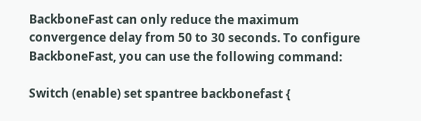BackboneFast can only reduce the maximum convergence delay from 50 to 30 seconds. To configure BackboneFast, you can use the following command:

Switch (enable) set spantree backbonefast {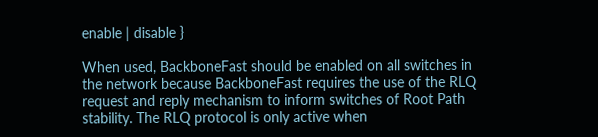enable | disable }

When used, BackboneFast should be enabled on all switches in the network because BackboneFast requires the use of the RLQ request and reply mechanism to inform switches of Root Path stability. The RLQ protocol is only active when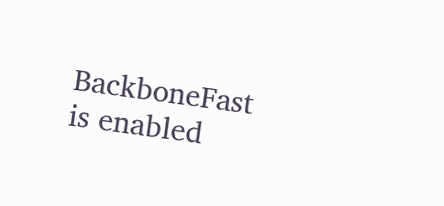BackboneFast is enabled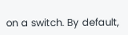on a switch. By default,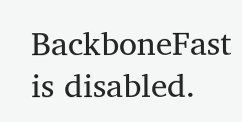BackboneFast is disabled.